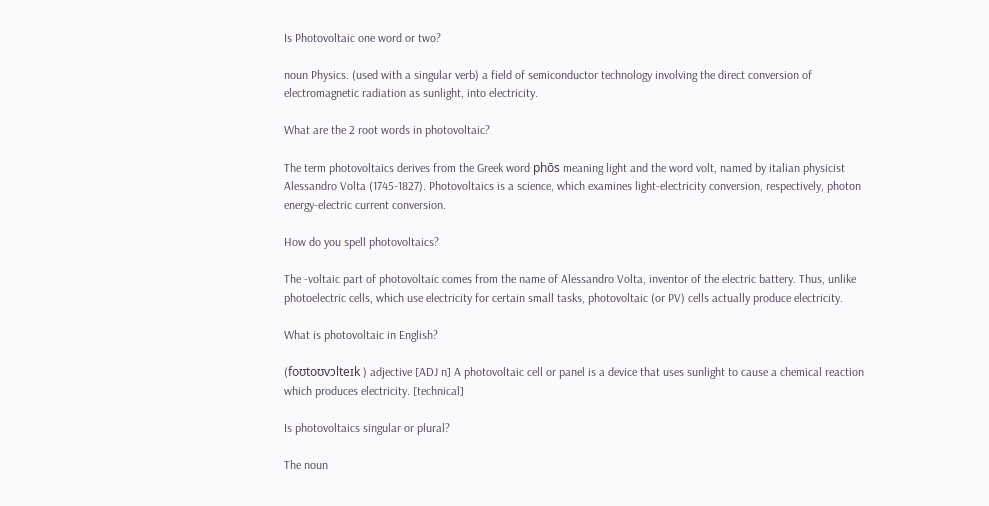Is Photovoltaic one word or two?

noun Physics. (used with a singular verb) a field of semiconductor technology involving the direct conversion of electromagnetic radiation as sunlight, into electricity.

What are the 2 root words in photovoltaic?

The term photovoltaics derives from the Greek word phōs meaning light and the word volt, named by italian physicist Alessandro Volta (1745-1827). Photovoltaics is a science, which examines light-electricity conversion, respectively, photon energy-electric current conversion.

How do you spell photovoltaics?

The -voltaic part of photovoltaic comes from the name of Alessandro Volta, inventor of the electric battery. Thus, unlike photoelectric cells, which use electricity for certain small tasks, photovoltaic (or PV) cells actually produce electricity.

What is photovoltaic in English?

(foʊtoʊvɔlteɪk ) adjective [ADJ n] A photovoltaic cell or panel is a device that uses sunlight to cause a chemical reaction which produces electricity. [technical]

Is photovoltaics singular or plural?

The noun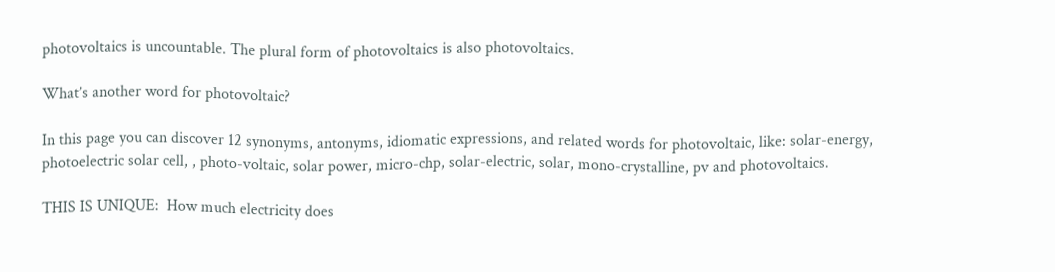photovoltaics is uncountable. The plural form of photovoltaics is also photovoltaics.

What’s another word for photovoltaic?

In this page you can discover 12 synonyms, antonyms, idiomatic expressions, and related words for photovoltaic, like: solar-energy, photoelectric solar cell, , photo-voltaic, solar power, micro-chp, solar-electric, solar, mono-crystalline, pv and photovoltaics.

THIS IS UNIQUE:  How much electricity does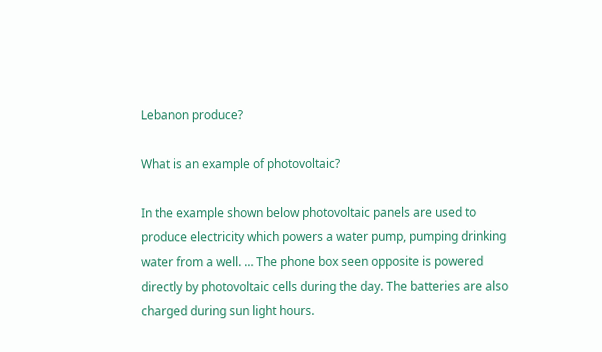Lebanon produce?

What is an example of photovoltaic?

In the example shown below photovoltaic panels are used to produce electricity which powers a water pump, pumping drinking water from a well. … The phone box seen opposite is powered directly by photovoltaic cells during the day. The batteries are also charged during sun light hours.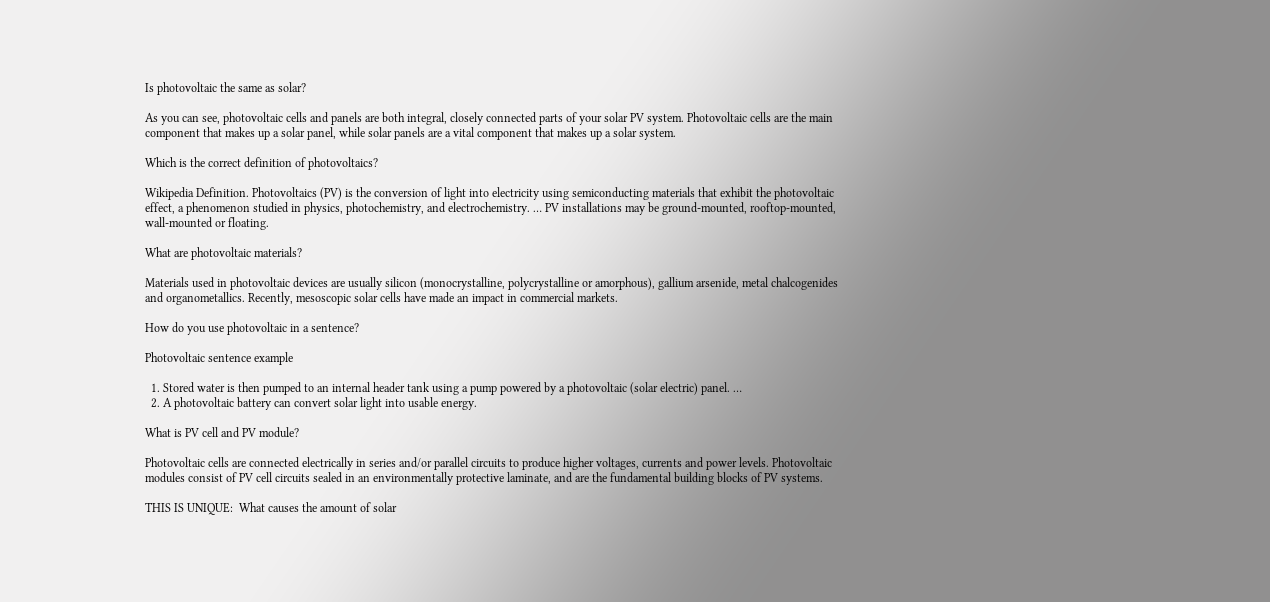Is photovoltaic the same as solar?

As you can see, photovoltaic cells and panels are both integral, closely connected parts of your solar PV system. Photovoltaic cells are the main component that makes up a solar panel, while solar panels are a vital component that makes up a solar system.

Which is the correct definition of photovoltaics?

Wikipedia Definition. Photovoltaics (PV) is the conversion of light into electricity using semiconducting materials that exhibit the photovoltaic effect, a phenomenon studied in physics, photochemistry, and electrochemistry. … PV installations may be ground-mounted, rooftop-mounted, wall-mounted or floating.

What are photovoltaic materials?

Materials used in photovoltaic devices are usually silicon (monocrystalline, polycrystalline or amorphous), gallium arsenide, metal chalcogenides and organometallics. Recently, mesoscopic solar cells have made an impact in commercial markets.

How do you use photovoltaic in a sentence?

Photovoltaic sentence example

  1. Stored water is then pumped to an internal header tank using a pump powered by a photovoltaic (solar electric) panel. …
  2. A photovoltaic battery can convert solar light into usable energy.

What is PV cell and PV module?

Photovoltaic cells are connected electrically in series and/or parallel circuits to produce higher voltages, currents and power levels. Photovoltaic modules consist of PV cell circuits sealed in an environmentally protective laminate, and are the fundamental building blocks of PV systems.

THIS IS UNIQUE:  What causes the amount of solar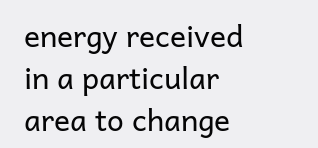energy received in a particular area to change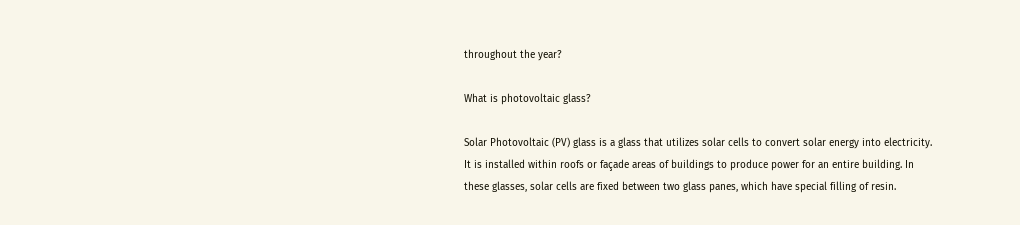throughout the year?

What is photovoltaic glass?

Solar Photovoltaic (PV) glass is a glass that utilizes solar cells to convert solar energy into electricity. It is installed within roofs or façade areas of buildings to produce power for an entire building. In these glasses, solar cells are fixed between two glass panes, which have special filling of resin.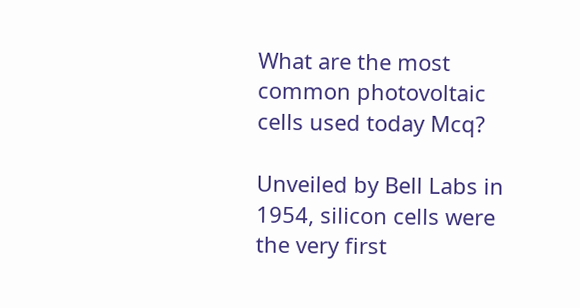What are the most common photovoltaic cells used today Mcq?

Unveiled by Bell Labs in 1954, silicon cells were the very first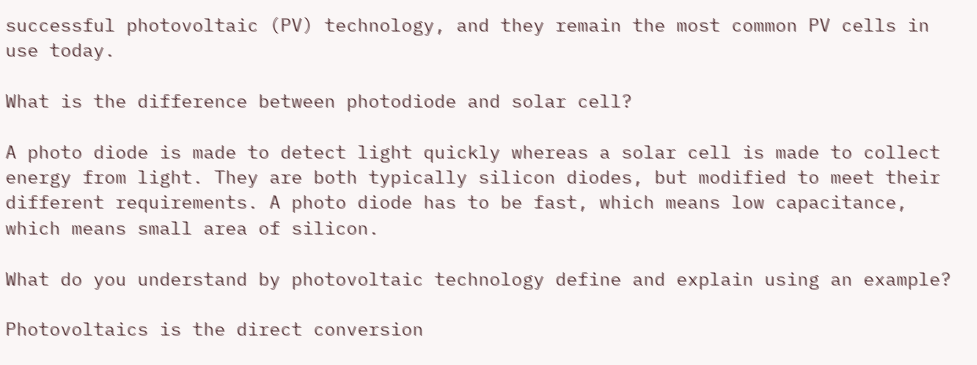successful photovoltaic (PV) technology, and they remain the most common PV cells in use today.

What is the difference between photodiode and solar cell?

A photo diode is made to detect light quickly whereas a solar cell is made to collect energy from light. They are both typically silicon diodes, but modified to meet their different requirements. A photo diode has to be fast, which means low capacitance, which means small area of silicon.

What do you understand by photovoltaic technology define and explain using an example?

Photovoltaics is the direct conversion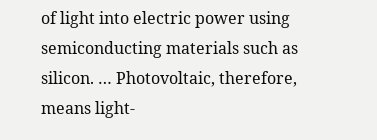of light into electric power using semiconducting materials such as silicon. … Photovoltaic, therefore, means light-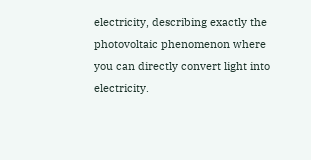electricity, describing exactly the photovoltaic phenomenon where you can directly convert light into electricity.